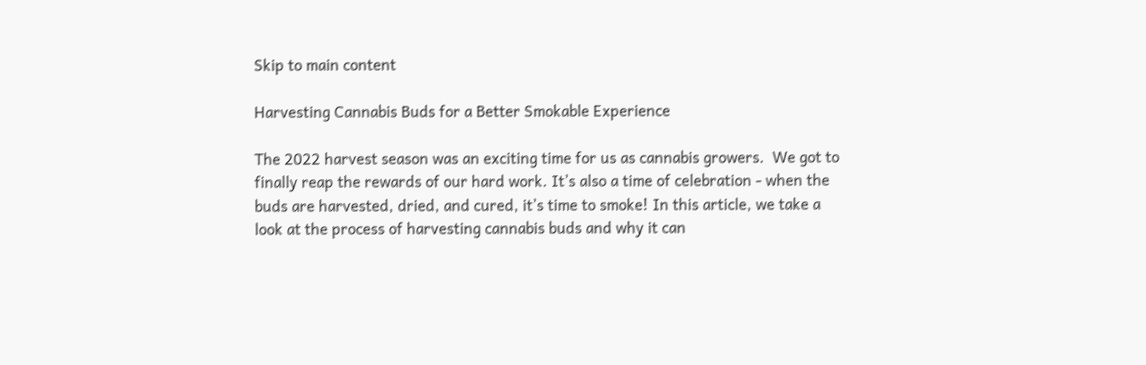Skip to main content

Harvesting Cannabis Buds for a Better Smokable Experience

The 2022 harvest season was an exciting time for us as cannabis growers.  We got to finally reap the rewards of our hard work. It’s also a time of celebration - when the buds are harvested, dried, and cured, it’s time to smoke! In this article, we take a look at the process of harvesting cannabis buds and why it can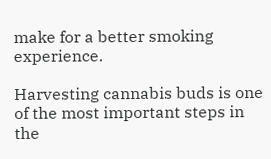make for a better smoking experience.

Harvesting cannabis buds is one of the most important steps in the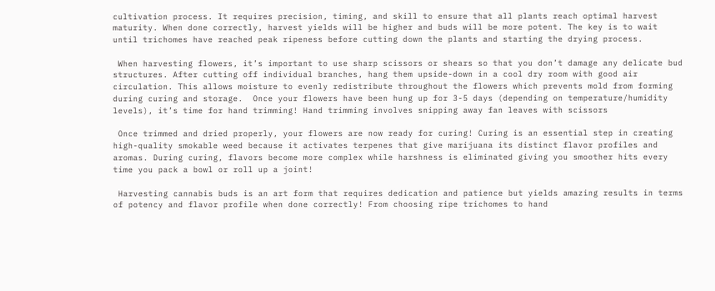cultivation process. It requires precision, timing, and skill to ensure that all plants reach optimal harvest maturity. When done correctly, harvest yields will be higher and buds will be more potent. The key is to wait until trichomes have reached peak ripeness before cutting down the plants and starting the drying process.

 When harvesting flowers, it’s important to use sharp scissors or shears so that you don’t damage any delicate bud structures. After cutting off individual branches, hang them upside-down in a cool dry room with good air circulation. This allows moisture to evenly redistribute throughout the flowers which prevents mold from forming during curing and storage.  Once your flowers have been hung up for 3-5 days (depending on temperature/humidity levels), it’s time for hand trimming! Hand trimming involves snipping away fan leaves with scissors

 Once trimmed and dried properly, your flowers are now ready for curing! Curing is an essential step in creating high-quality smokable weed because it activates terpenes that give marijuana its distinct flavor profiles and aromas. During curing, flavors become more complex while harshness is eliminated giving you smoother hits every time you pack a bowl or roll up a joint!

 Harvesting cannabis buds is an art form that requires dedication and patience but yields amazing results in terms of potency and flavor profile when done correctly! From choosing ripe trichomes to hand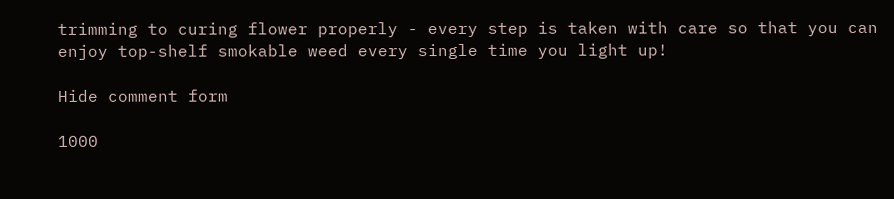trimming to curing flower properly - every step is taken with care so that you can enjoy top-shelf smokable weed every single time you light up!

Hide comment form

1000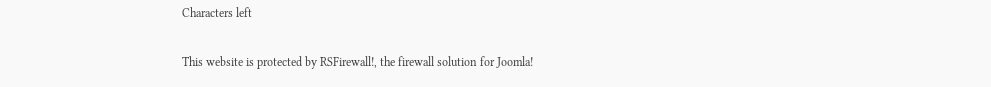Characters left

This website is protected by RSFirewall!, the firewall solution for Joomla!